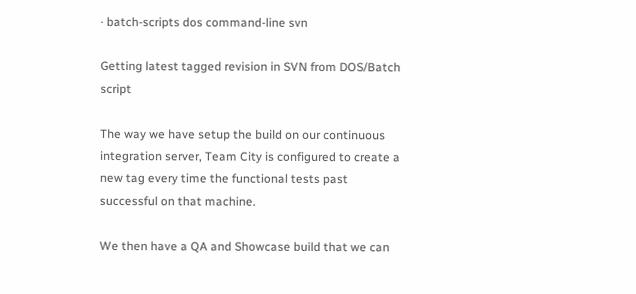· batch-scripts dos command-line svn

Getting latest tagged revision in SVN from DOS/Batch script

The way we have setup the build on our continuous integration server, Team City is configured to create a new tag every time the functional tests past successful on that machine.

We then have a QA and Showcase build that we can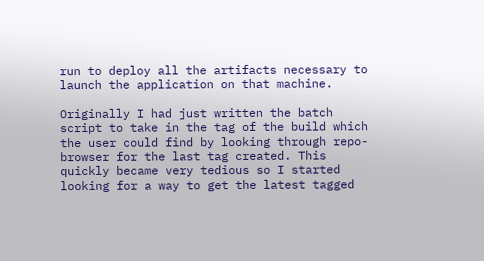run to deploy all the artifacts necessary to launch the application on that machine.

Originally I had just written the batch script to take in the tag of the build which the user could find by looking through repo-browser for the last tag created. This quickly became very tedious so I started looking for a way to get the latest tagged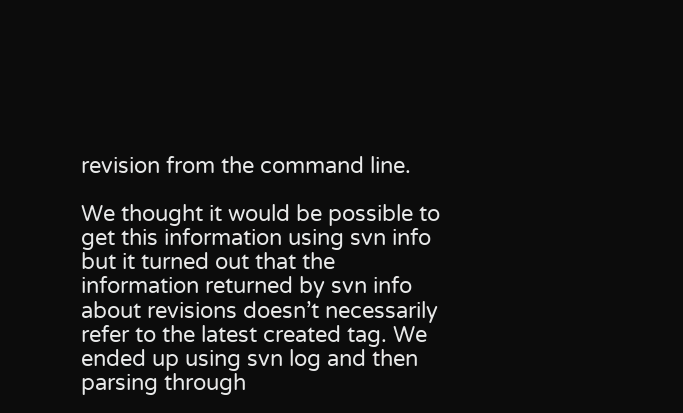revision from the command line.

We thought it would be possible to get this information using svn info but it turned out that the information returned by svn info about revisions doesn’t necessarily refer to the latest created tag. We ended up using svn log and then parsing through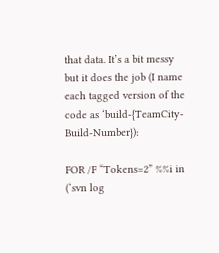that data. It’s a bit messy but it does the job (I name each tagged version of the code as ‘build-{TeamCity-Build-Number}):

FOR /F “Tokens=2” %%i in (‘svn log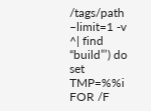/tags/path –limit=1 -v ^| find “build”’) do set TMP=%%i
FOR /F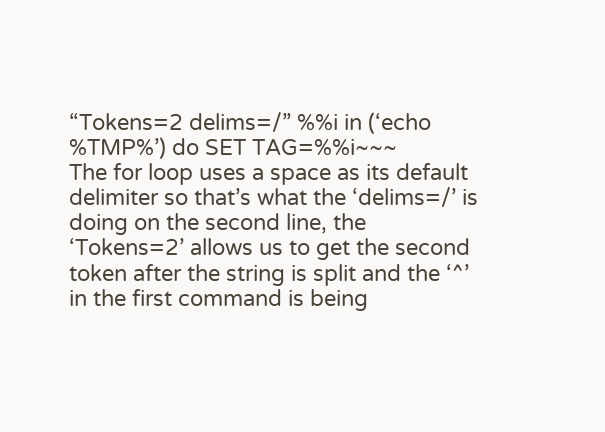“Tokens=2 delims=/” %%i in (‘echo %TMP%’) do SET TAG=%%i~~~
The for loop uses a space as its default delimiter so that’s what the ‘delims=/’ is doing on the second line, the ‘Tokens=2’ allows us to get the second token after the string is split and the ‘^’ in the first command is being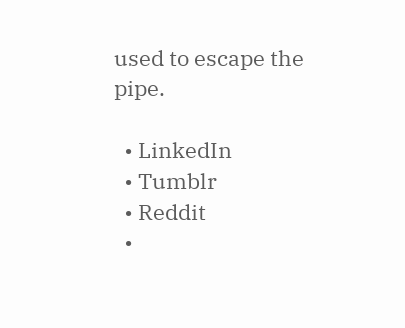used to escape the pipe.

  • LinkedIn
  • Tumblr
  • Reddit
  •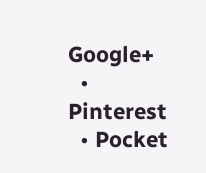Google+
  • Pinterest
  • Pocket